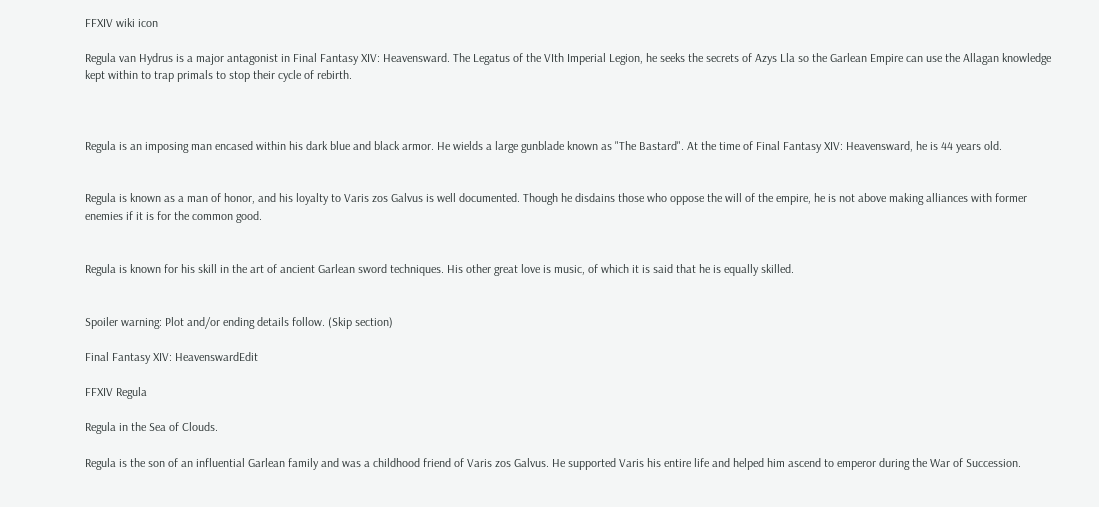FFXIV wiki icon

Regula van Hydrus is a major antagonist in Final Fantasy XIV: Heavensward. The Legatus of the VIth Imperial Legion, he seeks the secrets of Azys Lla so the Garlean Empire can use the Allagan knowledge kept within to trap primals to stop their cycle of rebirth.



Regula is an imposing man encased within his dark blue and black armor. He wields a large gunblade known as "The Bastard". At the time of Final Fantasy XIV: Heavensward, he is 44 years old.


Regula is known as a man of honor, and his loyalty to Varis zos Galvus is well documented. Though he disdains those who oppose the will of the empire, he is not above making alliances with former enemies if it is for the common good.


Regula is known for his skill in the art of ancient Garlean sword techniques. His other great love is music, of which it is said that he is equally skilled.


Spoiler warning: Plot and/or ending details follow. (Skip section)

Final Fantasy XIV: HeavenswardEdit

FFXIV Regula

Regula in the Sea of Clouds.

Regula is the son of an influential Garlean family and was a childhood friend of Varis zos Galvus. He supported Varis his entire life and helped him ascend to emperor during the War of Succession.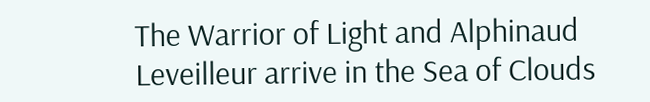The Warrior of Light and Alphinaud Leveilleur arrive in the Sea of Clouds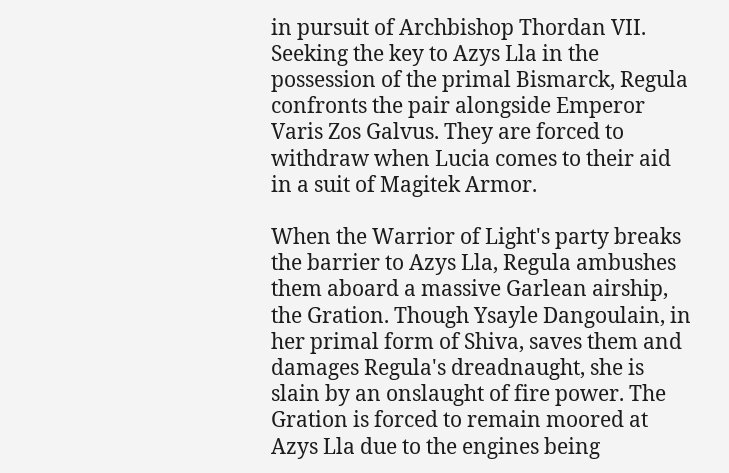in pursuit of Archbishop Thordan VII. Seeking the key to Azys Lla in the possession of the primal Bismarck, Regula confronts the pair alongside Emperor Varis Zos Galvus. They are forced to withdraw when Lucia comes to their aid in a suit of Magitek Armor.

When the Warrior of Light's party breaks the barrier to Azys Lla, Regula ambushes them aboard a massive Garlean airship, the Gration. Though Ysayle Dangoulain, in her primal form of Shiva, saves them and damages Regula's dreadnaught, she is slain by an onslaught of fire power. The Gration is forced to remain moored at Azys Lla due to the engines being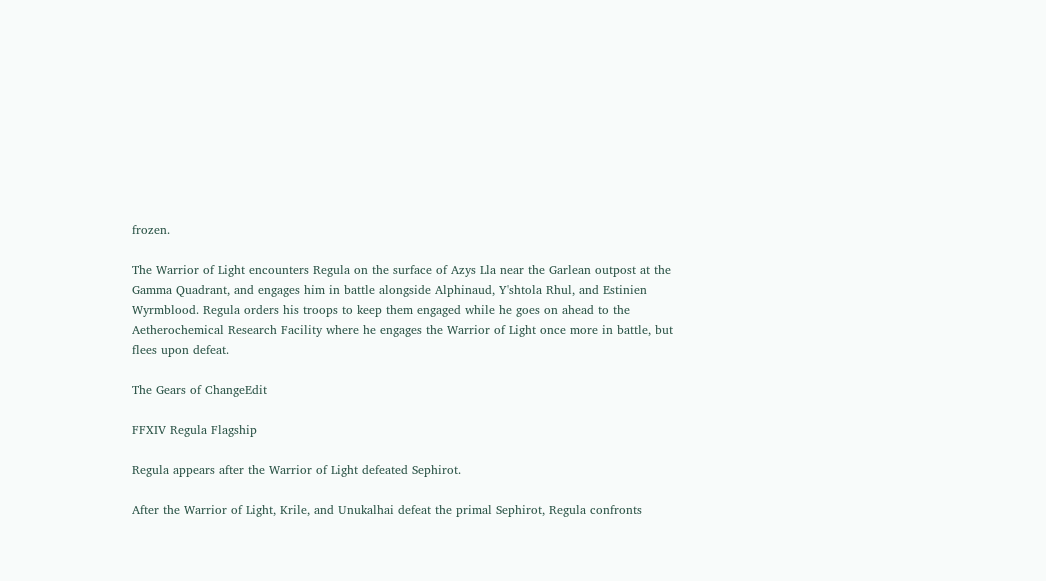frozen.

The Warrior of Light encounters Regula on the surface of Azys Lla near the Garlean outpost at the Gamma Quadrant, and engages him in battle alongside Alphinaud, Y'shtola Rhul, and Estinien Wyrmblood. Regula orders his troops to keep them engaged while he goes on ahead to the Aetherochemical Research Facility where he engages the Warrior of Light once more in battle, but flees upon defeat.

The Gears of ChangeEdit

FFXIV Regula Flagship

Regula appears after the Warrior of Light defeated Sephirot.

After the Warrior of Light, Krile, and Unukalhai defeat the primal Sephirot, Regula confronts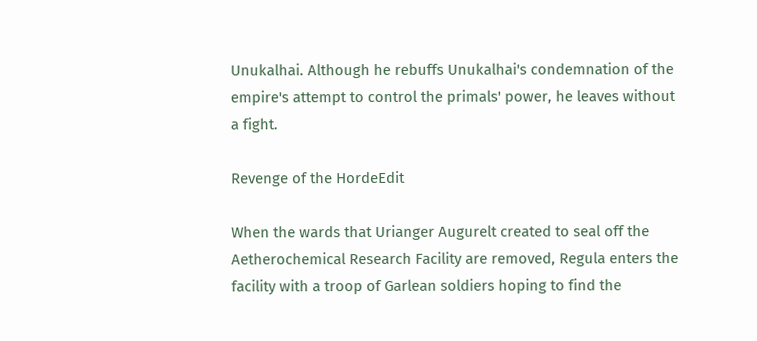Unukalhai. Although he rebuffs Unukalhai's condemnation of the empire's attempt to control the primals' power, he leaves without a fight.

Revenge of the HordeEdit

When the wards that Urianger Augurelt created to seal off the Aetherochemical Research Facility are removed, Regula enters the facility with a troop of Garlean soldiers hoping to find the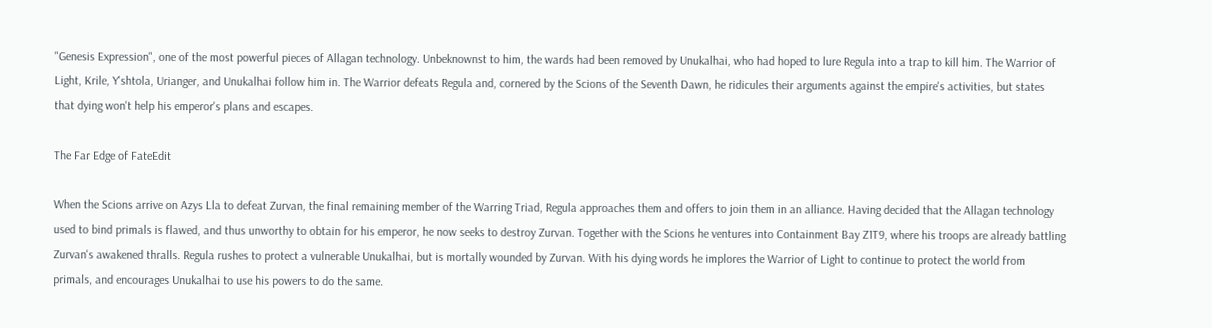"Genesis Expression", one of the most powerful pieces of Allagan technology. Unbeknownst to him, the wards had been removed by Unukalhai, who had hoped to lure Regula into a trap to kill him. The Warrior of Light, Krile, Y'shtola, Urianger, and Unukalhai follow him in. The Warrior defeats Regula and, cornered by the Scions of the Seventh Dawn, he ridicules their arguments against the empire's activities, but states that dying won't help his emperor's plans and escapes.

The Far Edge of FateEdit

When the Scions arrive on Azys Lla to defeat Zurvan, the final remaining member of the Warring Triad, Regula approaches them and offers to join them in an alliance. Having decided that the Allagan technology used to bind primals is flawed, and thus unworthy to obtain for his emperor, he now seeks to destroy Zurvan. Together with the Scions he ventures into Containment Bay Z1T9, where his troops are already battling Zurvan's awakened thralls. Regula rushes to protect a vulnerable Unukalhai, but is mortally wounded by Zurvan. With his dying words he implores the Warrior of Light to continue to protect the world from primals, and encourages Unukalhai to use his powers to do the same.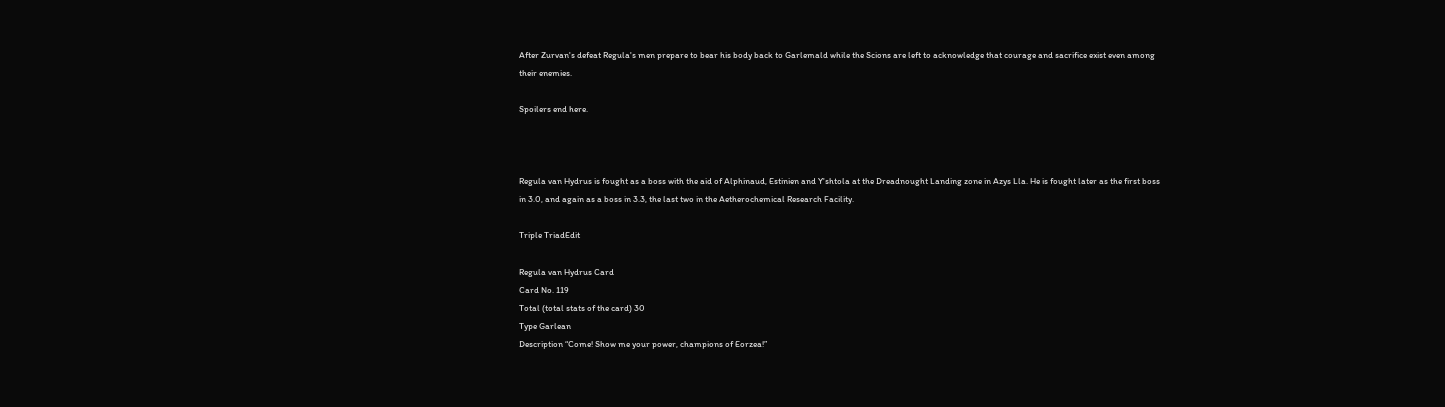After Zurvan's defeat Regula's men prepare to bear his body back to Garlemald while the Scions are left to acknowledge that courage and sacrifice exist even among their enemies.

Spoilers end here.



Regula van Hydrus is fought as a boss with the aid of Alphinaud, Estinien and Y'shtola at the Dreadnought Landing zone in Azys Lla. He is fought later as the first boss in 3.0, and again as a boss in 3.3, the last two in the Aetherochemical Research Facility.

Triple TriadEdit

Regula van Hydrus Card
Card No. 119
Total (total stats of the card) 30
Type Garlean
Description “Come! Show me your power, champions of Eorzea!”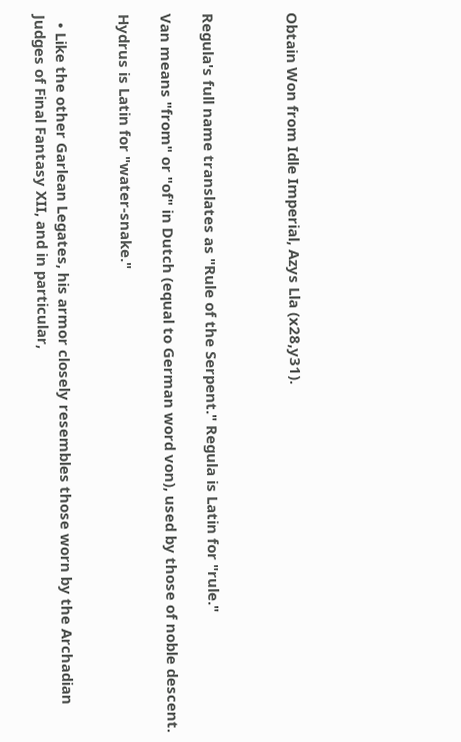Obtain Won from Idle Imperial, Azys Lla (x28,y31).



Regula's full name translates as "Rule of the Serpent." Regula is Latin for "rule."

Van means "from" or "of" in Dutch (equal to German word von), used by those of noble descent.

Hydrus is Latin for "water-snake."


  • Like the other Garlean Legates, his armor closely resembles those worn by the Archadian Judges of Final Fantasy XII, and in particular,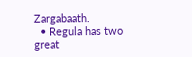Zargabaath.
  • Regula has two great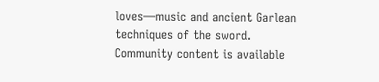loves—music and ancient Garlean techniques of the sword.
Community content is available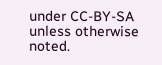under CC-BY-SA unless otherwise noted.